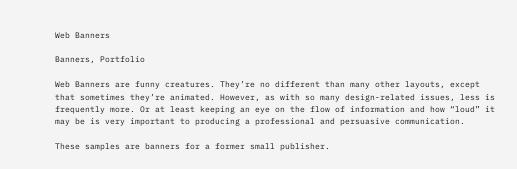Web Banners

Banners, Portfolio

Web Banners are funny creatures. They’re no different than many other layouts, except that sometimes they’re animated. However, as with so many design-related issues, less is frequently more. Or at least keeping an eye on the flow of information and how “loud” it may be is very important to producing a professional and persuasive communication.

These samples are banners for a former small publisher.